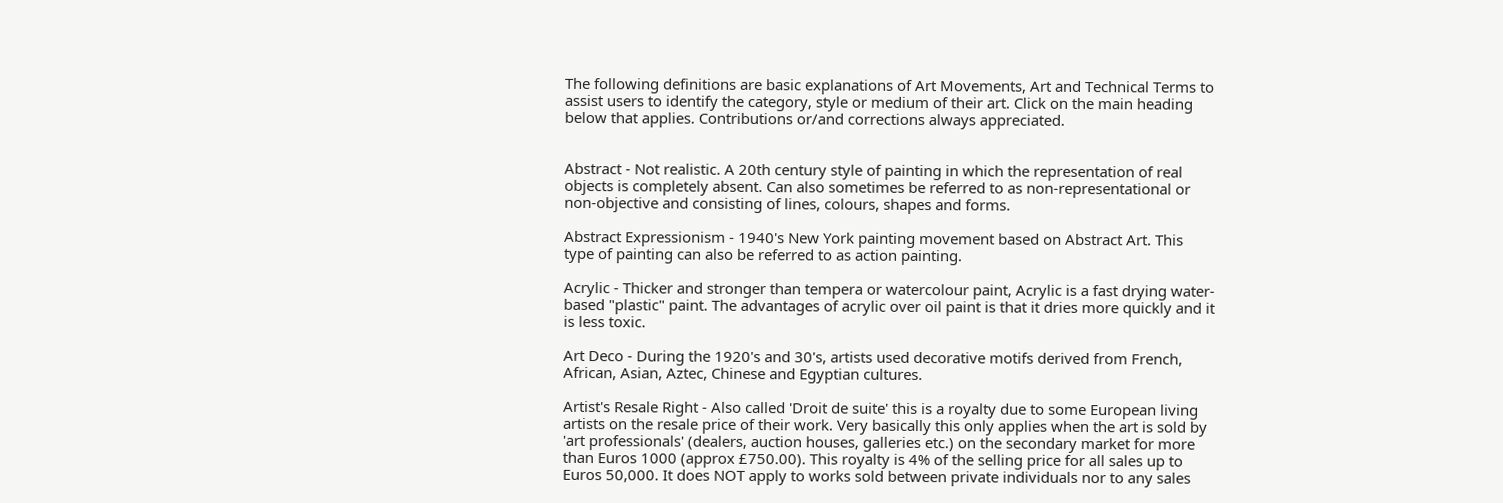The following definitions are basic explanations of Art Movements, Art and Technical Terms to assist users to identify the category, style or medium of their art. Click on the main heading below that applies. Contributions or/and corrections always appreciated.


Abstract - Not realistic. A 20th century style of painting in which the representation of real objects is completely absent. Can also sometimes be referred to as non-representational or non-objective and consisting of lines, colours, shapes and forms.

Abstract Expressionism - 1940's New York painting movement based on Abstract Art. This type of painting can also be referred to as action painting.

Acrylic - Thicker and stronger than tempera or watercolour paint, Acrylic is a fast drying water-based "plastic" paint. The advantages of acrylic over oil paint is that it dries more quickly and it is less toxic.

Art Deco - During the 1920's and 30's, artists used decorative motifs derived from French, African, Asian, Aztec, Chinese and Egyptian cultures.

Artist's Resale Right - Also called 'Droit de suite' this is a royalty due to some European living artists on the resale price of their work. Very basically this only applies when the art is sold by 'art professionals' (dealers, auction houses, galleries etc.) on the secondary market for more than Euros 1000 (approx £750.00). This royalty is 4% of the selling price for all sales up to Euros 50,000. It does NOT apply to works sold between private individuals nor to any sales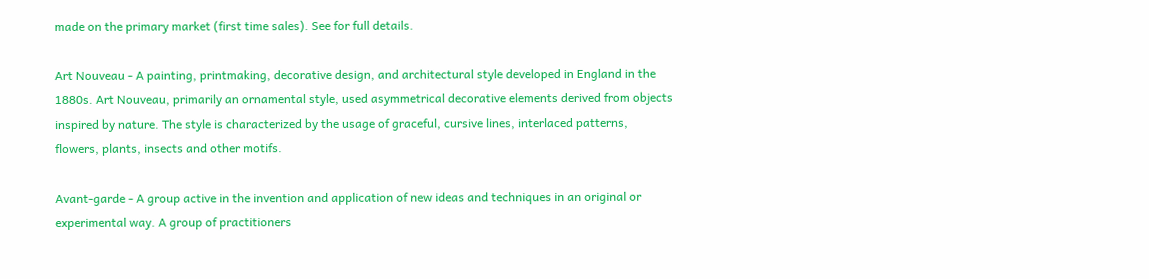made on the primary market (first time sales). See for full details.

Art Nouveau - A painting, printmaking, decorative design, and architectural style developed in England in the 1880s. Art Nouveau, primarily an ornamental style, used asymmetrical decorative elements derived from objects inspired by nature. The style is characterized by the usage of graceful, cursive lines, interlaced patterns, flowers, plants, insects and other motifs.

Avant-garde - A group active in the invention and application of new ideas and techniques in an original or experimental way. A group of practitioners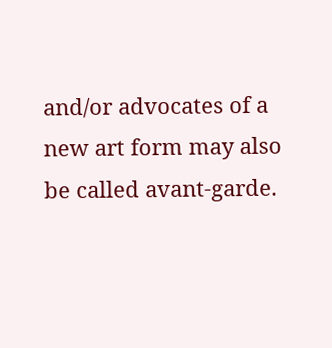and/or advocates of a new art form may also be called avant-garde.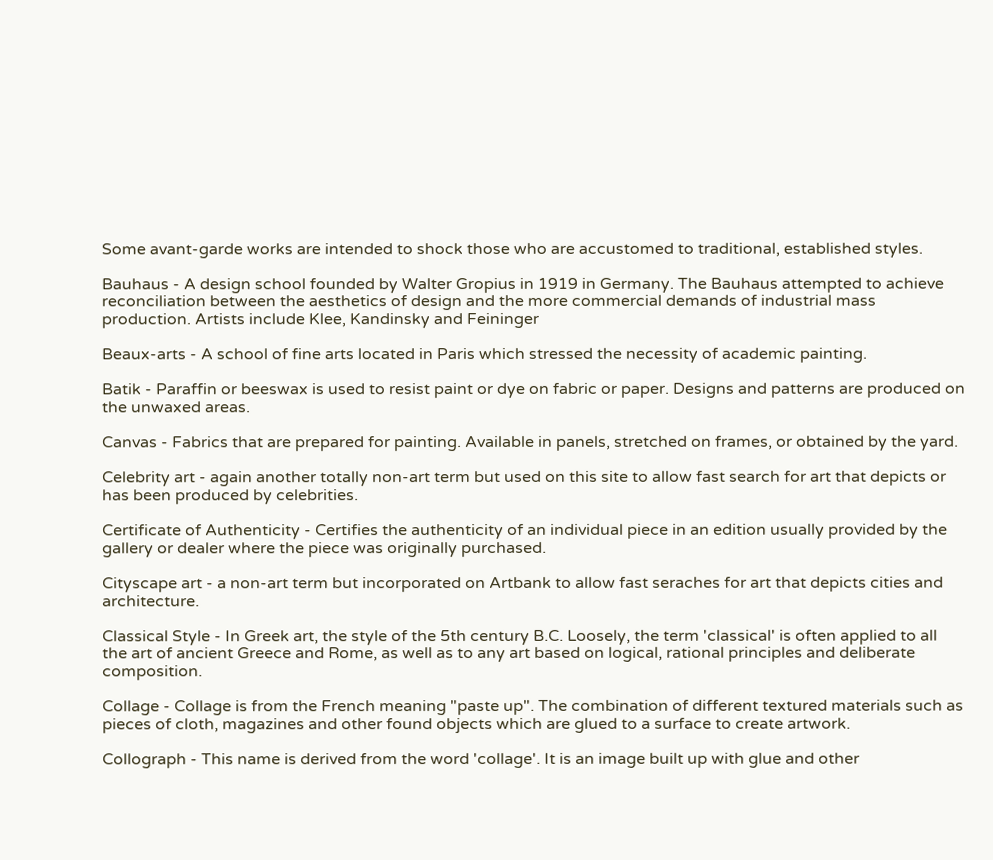Some avant-garde works are intended to shock those who are accustomed to traditional, established styles.

Bauhaus - A design school founded by Walter Gropius in 1919 in Germany. The Bauhaus attempted to achieve reconciliation between the aesthetics of design and the more commercial demands of industrial mass production. Artists include Klee, Kandinsky and Feininger

Beaux-arts - A school of fine arts located in Paris which stressed the necessity of academic painting.

Batik - Paraffin or beeswax is used to resist paint or dye on fabric or paper. Designs and patterns are produced on the unwaxed areas.

Canvas - Fabrics that are prepared for painting. Available in panels, stretched on frames, or obtained by the yard.

Celebrity art - again another totally non-art term but used on this site to allow fast search for art that depicts or has been produced by celebrities.

Certificate of Authenticity - Certifies the authenticity of an individual piece in an edition usually provided by the gallery or dealer where the piece was originally purchased.

Cityscape art - a non-art term but incorporated on Artbank to allow fast seraches for art that depicts cities and architecture.

Classical Style - In Greek art, the style of the 5th century B.C. Loosely, the term 'classical' is often applied to all the art of ancient Greece and Rome, as well as to any art based on logical, rational principles and deliberate composition.

Collage - Collage is from the French meaning "paste up". The combination of different textured materials such as pieces of cloth, magazines and other found objects which are glued to a surface to create artwork.

Collograph - This name is derived from the word 'collage'. It is an image built up with glue and other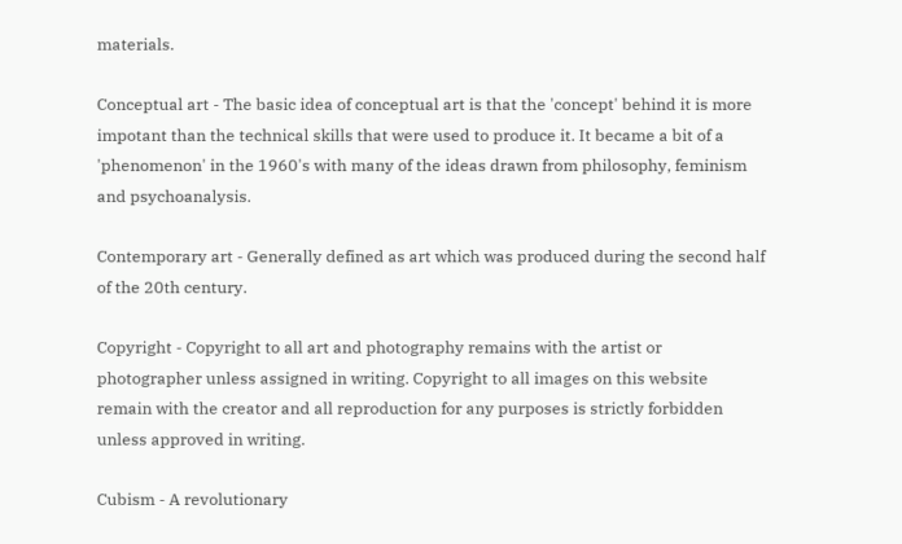materials.

Conceptual art - The basic idea of conceptual art is that the 'concept' behind it is more impotant than the technical skills that were used to produce it. It became a bit of a 'phenomenon' in the 1960's with many of the ideas drawn from philosophy, feminism and psychoanalysis.

Contemporary art - Generally defined as art which was produced during the second half of the 20th century.

Copyright - Copyright to all art and photography remains with the artist or photographer unless assigned in writing. Copyright to all images on this website remain with the creator and all reproduction for any purposes is strictly forbidden unless approved in writing.

Cubism - A revolutionary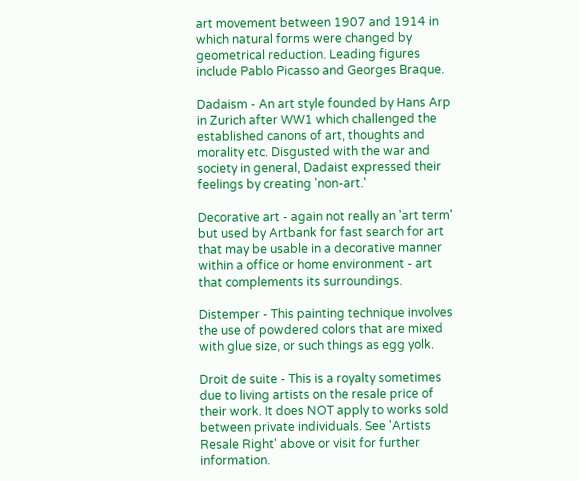art movement between 1907 and 1914 in which natural forms were changed by geometrical reduction. Leading figures include Pablo Picasso and Georges Braque.

Dadaism - An art style founded by Hans Arp in Zurich after WW1 which challenged the established canons of art, thoughts and morality etc. Disgusted with the war and society in general, Dadaist expressed their feelings by creating 'non-art.'

Decorative art - again not really an 'art term' but used by Artbank for fast search for art that may be usable in a decorative manner within a office or home environment - art that complements its surroundings.

Distemper - This painting technique involves the use of powdered colors that are mixed with glue size, or such things as egg yolk.

Droit de suite - This is a royalty sometimes due to living artists on the resale price of their work. It does NOT apply to works sold between private individuals. See 'Artists Resale Right' above or visit for further information.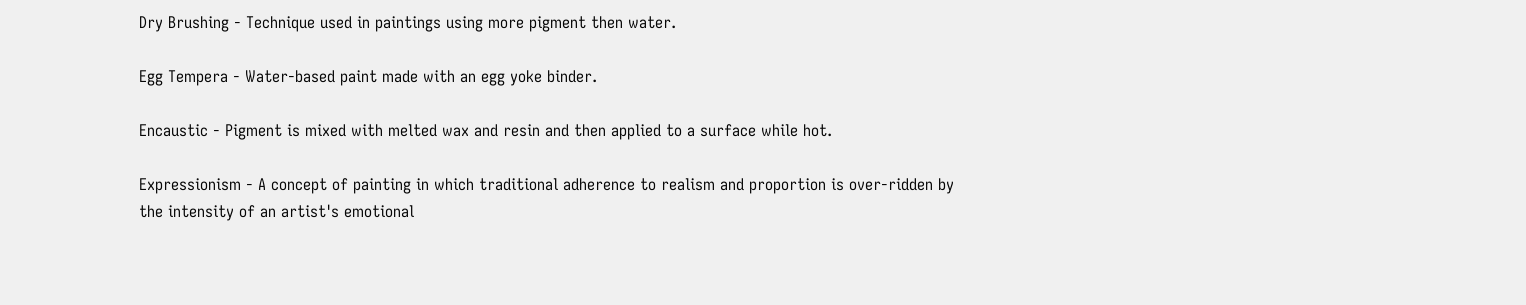Dry Brushing - Technique used in paintings using more pigment then water.

Egg Tempera - Water-based paint made with an egg yoke binder.

Encaustic - Pigment is mixed with melted wax and resin and then applied to a surface while hot.

Expressionism - A concept of painting in which traditional adherence to realism and proportion is over-ridden by the intensity of an artist's emotional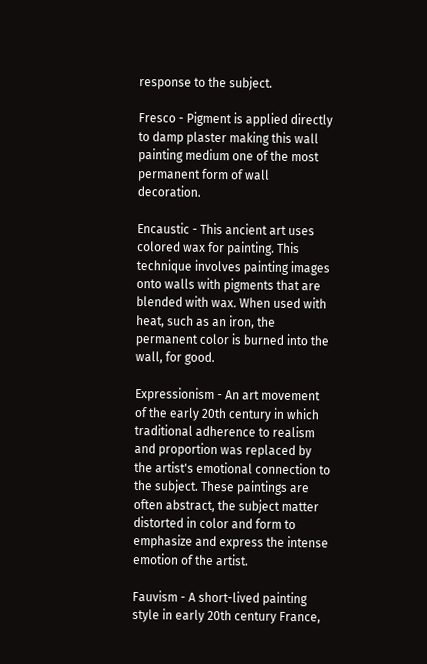response to the subject.

Fresco - Pigment is applied directly to damp plaster making this wall painting medium one of the most permanent form of wall decoration.

Encaustic - This ancient art uses colored wax for painting. This technique involves painting images onto walls with pigments that are blended with wax. When used with heat, such as an iron, the permanent color is burned into the wall, for good.

Expressionism - An art movement of the early 20th century in which traditional adherence to realism and proportion was replaced by the artist's emotional connection to the subject. These paintings are often abstract, the subject matter distorted in color and form to emphasize and express the intense emotion of the artist.

Fauvism - A short-lived painting style in early 20th century France,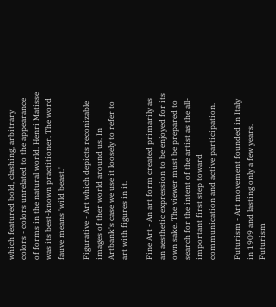which featured bold, clashing, arbitrary colors - colors unrelated to the appearance of forms in the natural world. Henri Matisse was its best-known practitioner. The word fauve means 'wild beast.'

Figurative - Art which depicts reconizable images of ther world around us. In Artbank's case we use it loosely to refer to art with figures in it.

Fine Art - An art form created primarily as an aesthetic expression to be enjoyed for its own sake. The viewer must be prepared to search for the intent of the artist as the all-important first step toward communication and active participation.

Futurism - Art movement founded in Italy in 1909 and lasting only a few years. Futurism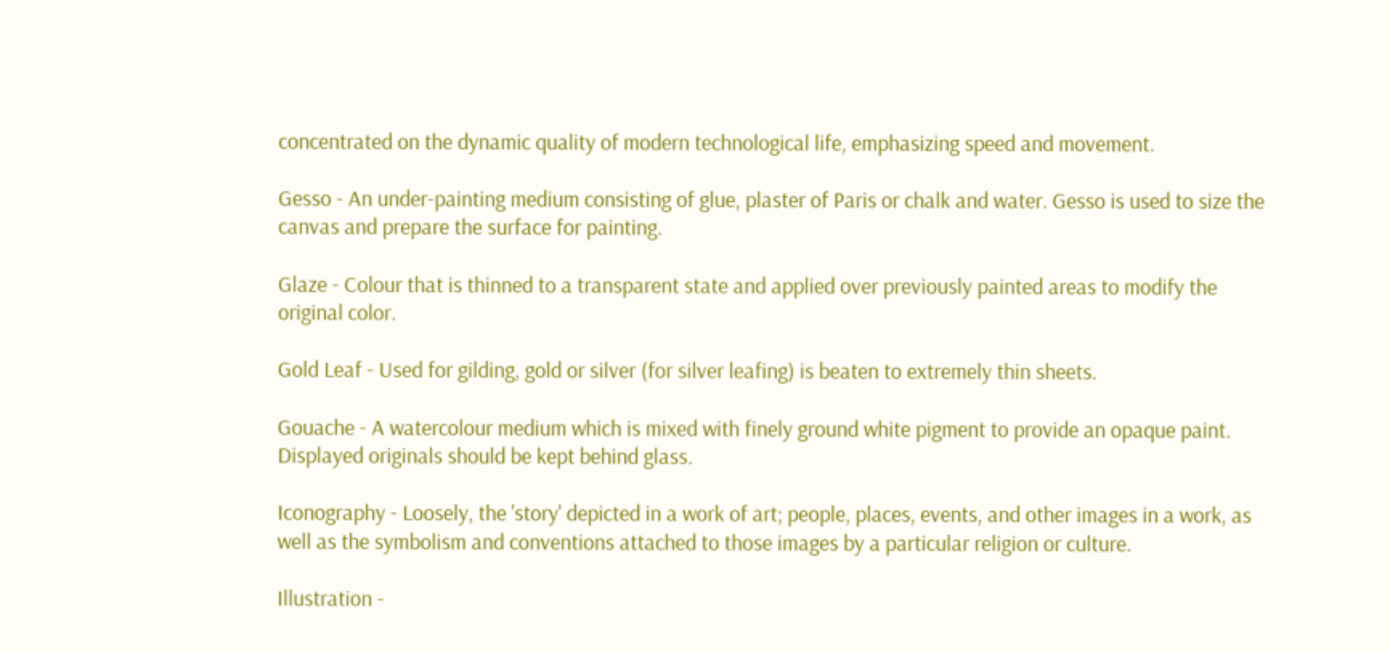concentrated on the dynamic quality of modern technological life, emphasizing speed and movement.

Gesso - An under-painting medium consisting of glue, plaster of Paris or chalk and water. Gesso is used to size the canvas and prepare the surface for painting.

Glaze - Colour that is thinned to a transparent state and applied over previously painted areas to modify the original color.

Gold Leaf - Used for gilding, gold or silver (for silver leafing) is beaten to extremely thin sheets.

Gouache - A watercolour medium which is mixed with finely ground white pigment to provide an opaque paint. Displayed originals should be kept behind glass.

Iconography - Loosely, the 'story' depicted in a work of art; people, places, events, and other images in a work, as well as the symbolism and conventions attached to those images by a particular religion or culture.

Illustration -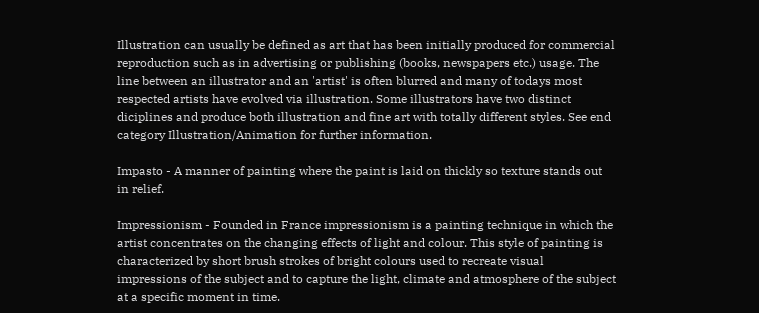Illustration can usually be defined as art that has been initially produced for commercial reproduction such as in advertising or publishing (books, newspapers etc.) usage. The line between an illustrator and an 'artist' is often blurred and many of todays most respected artists have evolved via illustration. Some illustrators have two distinct diciplines and produce both illustration and fine art with totally different styles. See end category Illustration/Animation for further information.

Impasto - A manner of painting where the paint is laid on thickly so texture stands out in relief.

Impressionism - Founded in France impressionism is a painting technique in which the artist concentrates on the changing effects of light and colour. This style of painting is characterized by short brush strokes of bright colours used to recreate visual impressions of the subject and to capture the light, climate and atmosphere of the subject at a specific moment in time.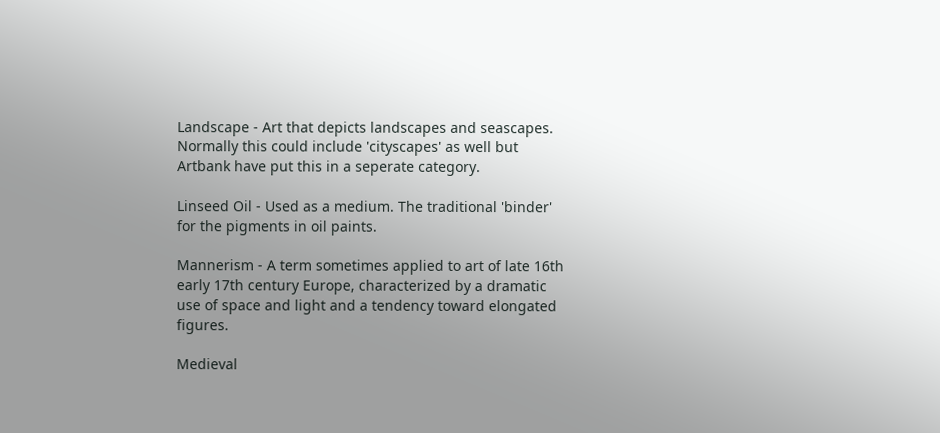Landscape - Art that depicts landscapes and seascapes. Normally this could include 'cityscapes' as well but Artbank have put this in a seperate category.

Linseed Oil - Used as a medium. The traditional 'binder' for the pigments in oil paints.

Mannerism - A term sometimes applied to art of late 16th early 17th century Europe, characterized by a dramatic use of space and light and a tendency toward elongated figures.

Medieval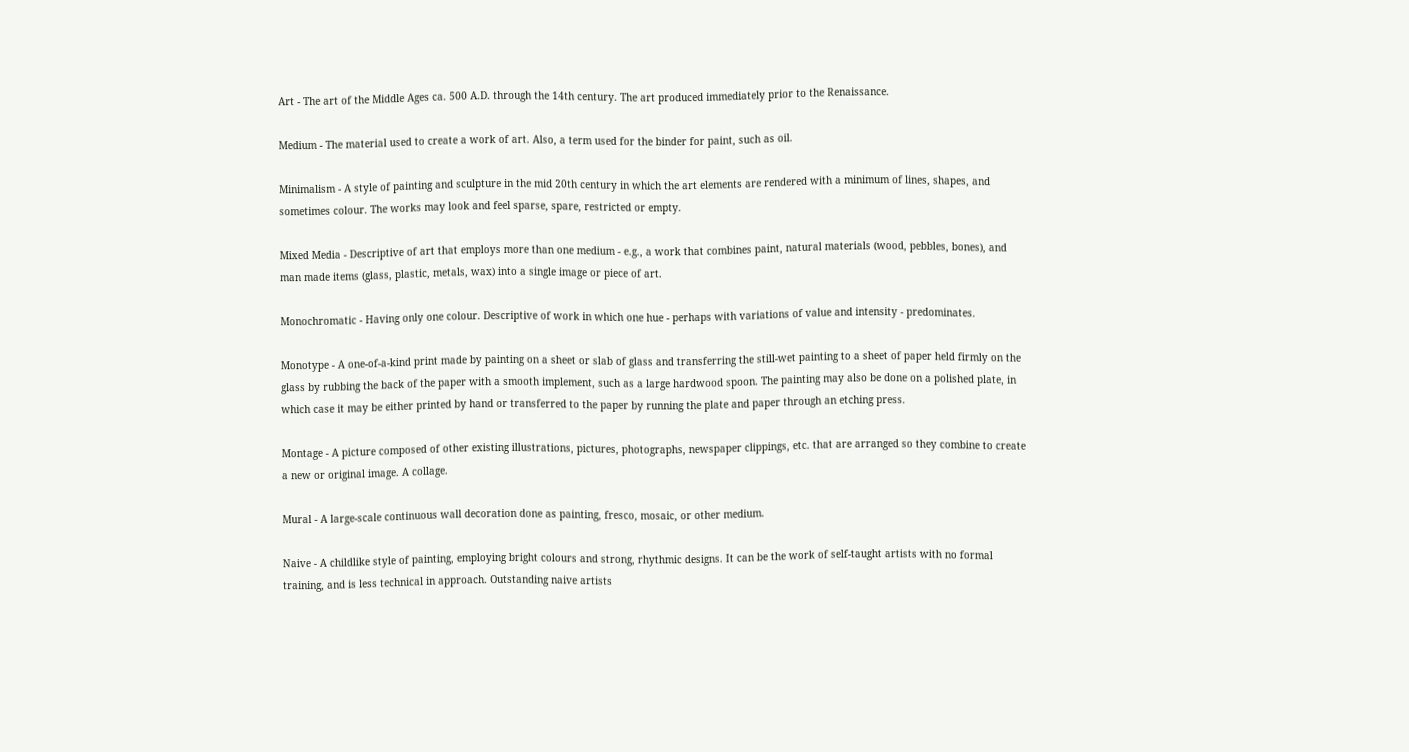Art - The art of the Middle Ages ca. 500 A.D. through the 14th century. The art produced immediately prior to the Renaissance.

Medium - The material used to create a work of art. Also, a term used for the binder for paint, such as oil.

Minimalism - A style of painting and sculpture in the mid 20th century in which the art elements are rendered with a minimum of lines, shapes, and sometimes colour. The works may look and feel sparse, spare, restricted or empty.

Mixed Media - Descriptive of art that employs more than one medium - e.g., a work that combines paint, natural materials (wood, pebbles, bones), and man made items (glass, plastic, metals, wax) into a single image or piece of art.

Monochromatic - Having only one colour. Descriptive of work in which one hue - perhaps with variations of value and intensity - predominates.

Monotype - A one-of-a-kind print made by painting on a sheet or slab of glass and transferring the still-wet painting to a sheet of paper held firmly on the glass by rubbing the back of the paper with a smooth implement, such as a large hardwood spoon. The painting may also be done on a polished plate, in which case it may be either printed by hand or transferred to the paper by running the plate and paper through an etching press.

Montage - A picture composed of other existing illustrations, pictures, photographs, newspaper clippings, etc. that are arranged so they combine to create a new or original image. A collage.

Mural - A large-scale continuous wall decoration done as painting, fresco, mosaic, or other medium.

Naive - A childlike style of painting, employing bright colours and strong, rhythmic designs. It can be the work of self-taught artists with no formal training, and is less technical in approach. Outstanding naive artists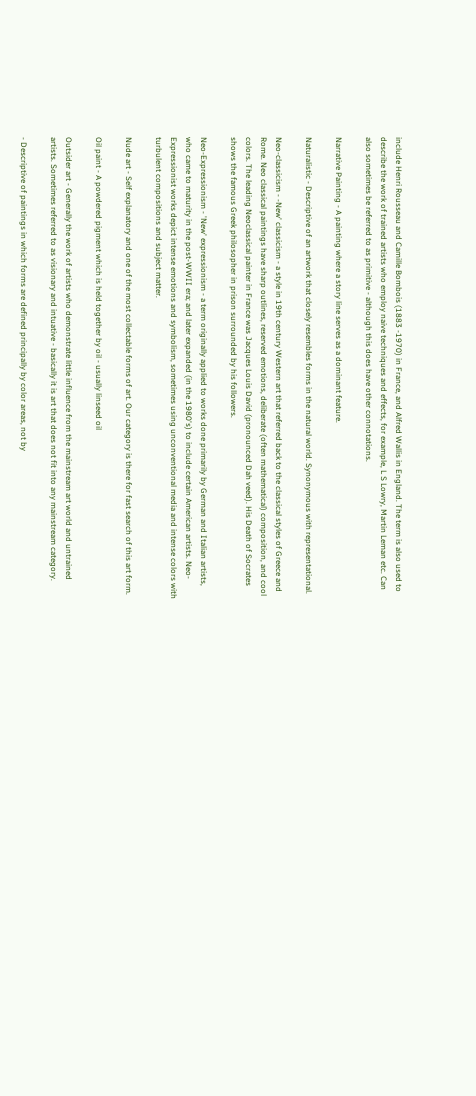include Henri Rousseau and Camille Bombois (1883 -1970) in France, and Alfred Wallis in England. The term is also used to describe the work of trained artists who employ naive techniques and effects, for example, L S Lowry, Martin Leman etc. Can also sometimes be referred to as primitive - although this does have other connotations.

Narrative Painting - A painting where a story line serves as a dominant feature.

Naturalistic - Descriptive of an artwork that closely resembles forms in the natural world. Synonymous with representational.

Neo-classicism - -New' classicism - a style in 19th century Western art that referred back to the classical styles of Greece and Rome. Neo classical paintings have sharp outlines, reserved emotions, deliberate (often mathematical) composition, and cool colors. The leading Neoclassical painter in France was Jacques Louis David (pronounced Dah veed). His Death of Socrates shows the famous Greek philosopher in prison surrounded by his followers.

Neo-Expressionism - 'New' expressionism - a term originally applied to works done primarily by German and Italian artists, who came to maturity in the post-WWII era; and later expanded (in the 1980's) to include certain American artists. Neo- Expressionist works depict intense emotions and symbolism, sometimes using unconventional media and intense colors with turbulent compositions and subject matter.

Nude art - Self explanatory and one of the most collectable forms of art. Our category is there for fast search of this art form.

Oil paint - A powdered pigment which is held together by oil - usually linseed oil

Outsider art - Generally the work of artists who demonstrate little influence from the mainstream art world and untrained artists. Sometimes referred to as visionary and intuative - basically it is art that does not fit into any mainstream category.

- Descriptive of paintings in which forms are defined principally by color areas, not by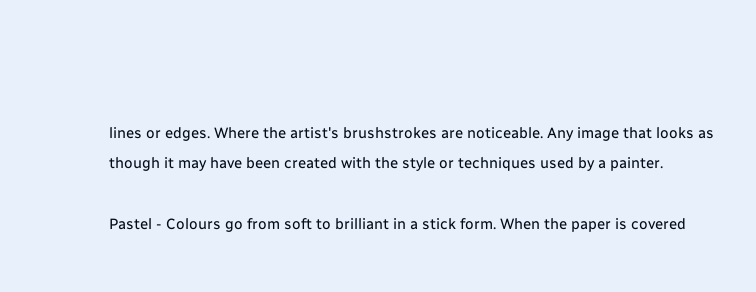lines or edges. Where the artist's brushstrokes are noticeable. Any image that looks as though it may have been created with the style or techniques used by a painter.

Pastel - Colours go from soft to brilliant in a stick form. When the paper is covered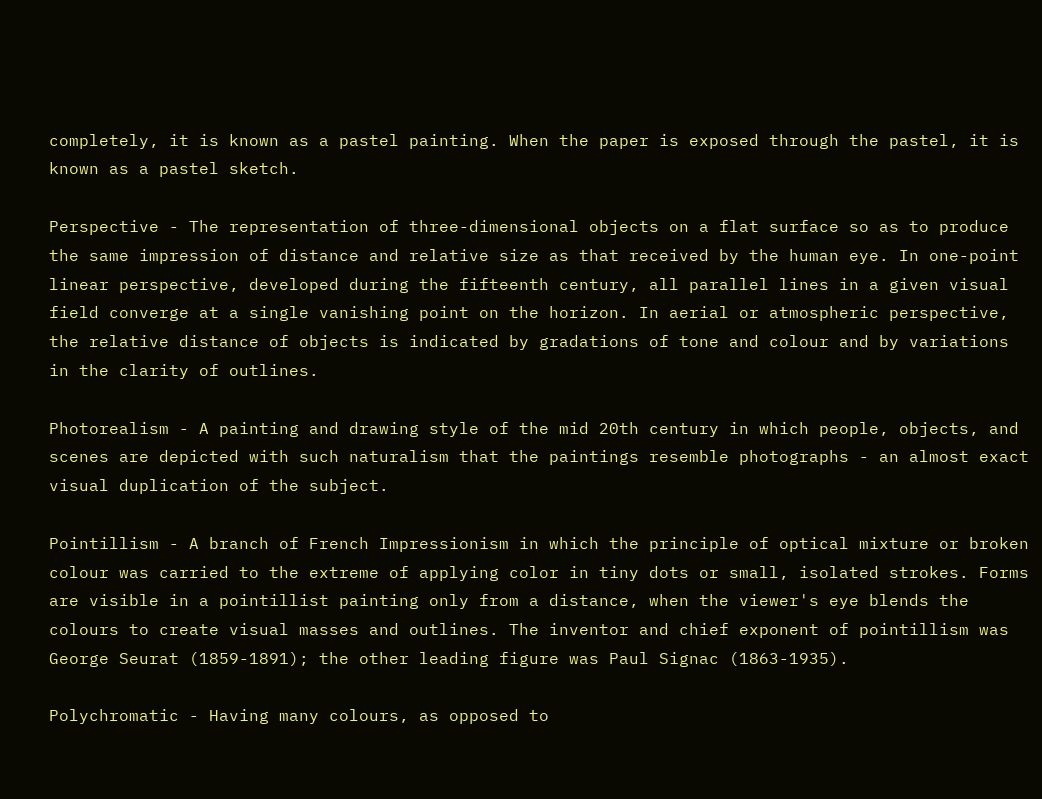completely, it is known as a pastel painting. When the paper is exposed through the pastel, it is known as a pastel sketch.

Perspective - The representation of three-dimensional objects on a flat surface so as to produce the same impression of distance and relative size as that received by the human eye. In one-point linear perspective, developed during the fifteenth century, all parallel lines in a given visual field converge at a single vanishing point on the horizon. In aerial or atmospheric perspective, the relative distance of objects is indicated by gradations of tone and colour and by variations in the clarity of outlines.

Photorealism - A painting and drawing style of the mid 20th century in which people, objects, and scenes are depicted with such naturalism that the paintings resemble photographs - an almost exact visual duplication of the subject.

Pointillism - A branch of French Impressionism in which the principle of optical mixture or broken colour was carried to the extreme of applying color in tiny dots or small, isolated strokes. Forms are visible in a pointillist painting only from a distance, when the viewer's eye blends the colours to create visual masses and outlines. The inventor and chief exponent of pointillism was George Seurat (1859-1891); the other leading figure was Paul Signac (1863-1935).

Polychromatic - Having many colours, as opposed to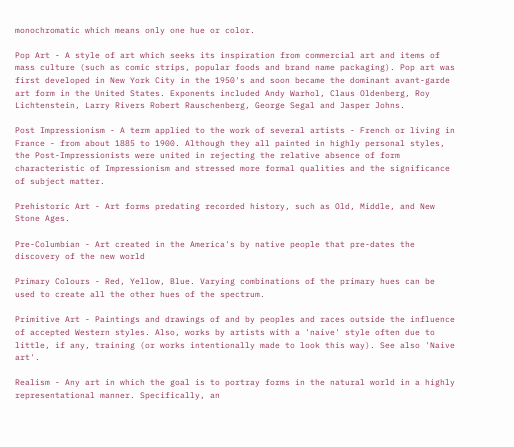monochromatic which means only one hue or color.

Pop Art - A style of art which seeks its inspiration from commercial art and items of mass culture (such as comic strips, popular foods and brand name packaging). Pop art was first developed in New York City in the 1950's and soon became the dominant avant-garde art form in the United States. Exponents included Andy Warhol, Claus Oldenberg, Roy Lichtenstein, Larry Rivers Robert Rauschenberg, George Segal and Jasper Johns.

Post Impressionism - A term applied to the work of several artists - French or living in France - from about 1885 to 1900. Although they all painted in highly personal styles, the Post-Impressionists were united in rejecting the relative absence of form characteristic of Impressionism and stressed more formal qualities and the significance of subject matter.

Prehistoric Art - Art forms predating recorded history, such as Old, Middle, and New Stone Ages.

Pre-Columbian - Art created in the America's by native people that pre-dates the discovery of the new world

Primary Colours - Red, Yellow, Blue. Varying combinations of the primary hues can be used to create all the other hues of the spectrum.

Primitive Art - Paintings and drawings of and by peoples and races outside the influence of accepted Western styles. Also, works by artists with a 'naive' style often due to little, if any, training (or works intentionally made to look this way). See also 'Naive art'.

Realism - Any art in which the goal is to portray forms in the natural world in a highly representational manner. Specifically, an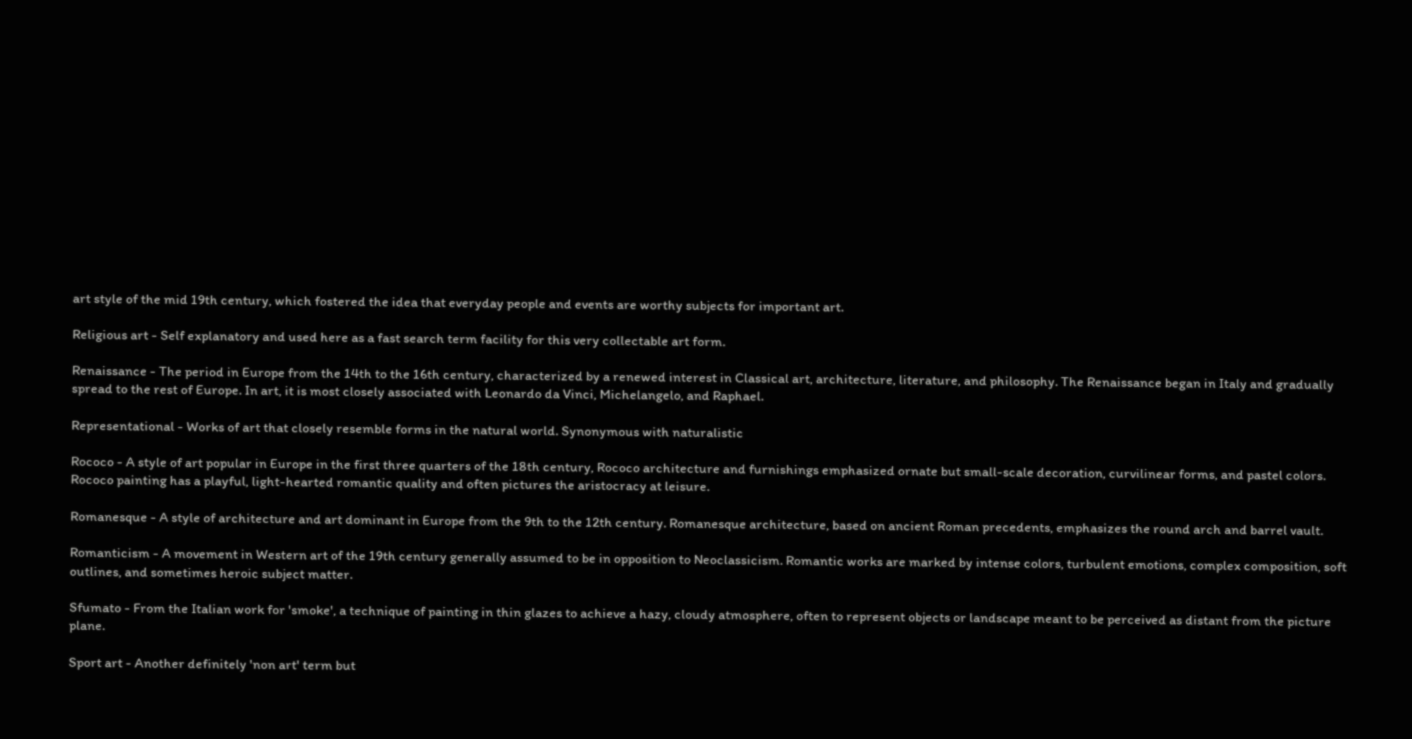art style of the mid 19th century, which fostered the idea that everyday people and events are worthy subjects for important art.

Religious art - Self explanatory and used here as a fast search term facility for this very collectable art form.

Renaissance - The period in Europe from the 14th to the 16th century, characterized by a renewed interest in Classical art, architecture, literature, and philosophy. The Renaissance began in Italy and gradually spread to the rest of Europe. In art, it is most closely associated with Leonardo da Vinci, Michelangelo, and Raphael.

Representational - Works of art that closely resemble forms in the natural world. Synonymous with naturalistic

Rococo - A style of art popular in Europe in the first three quarters of the 18th century, Rococo architecture and furnishings emphasized ornate but small-scale decoration, curvilinear forms, and pastel colors. Rococo painting has a playful, light-hearted romantic quality and often pictures the aristocracy at leisure.

Romanesque - A style of architecture and art dominant in Europe from the 9th to the 12th century. Romanesque architecture, based on ancient Roman precedents, emphasizes the round arch and barrel vault.

Romanticism - A movement in Western art of the 19th century generally assumed to be in opposition to Neoclassicism. Romantic works are marked by intense colors, turbulent emotions, complex composition, soft outlines, and sometimes heroic subject matter.

Sfumato - From the Italian work for 'smoke', a technique of painting in thin glazes to achieve a hazy, cloudy atmosphere, often to represent objects or landscape meant to be perceived as distant from the picture plane.

Sport art - Another definitely 'non art' term but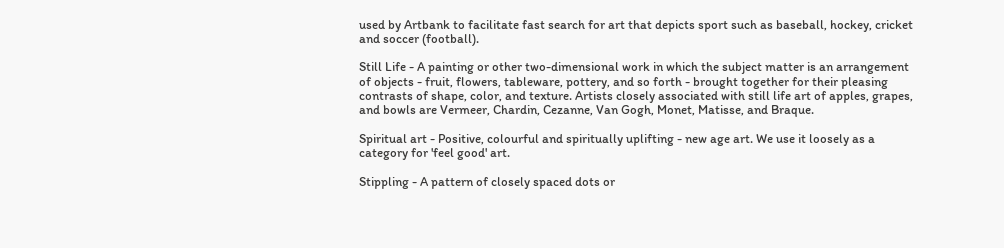used by Artbank to facilitate fast search for art that depicts sport such as baseball, hockey, cricket and soccer (football).

Still Life - A painting or other two-dimensional work in which the subject matter is an arrangement of objects - fruit, flowers, tableware, pottery, and so forth - brought together for their pleasing contrasts of shape, color, and texture. Artists closely associated with still life art of apples, grapes, and bowls are Vermeer, Chardin, Cezanne, Van Gogh, Monet, Matisse, and Braque.

Spiritual art - Positive, colourful and spiritually uplifting - new age art. We use it loosely as a category for 'feel good' art.

Stippling - A pattern of closely spaced dots or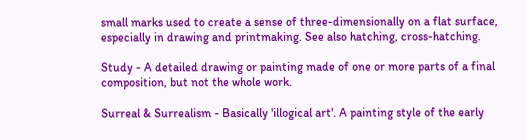small marks used to create a sense of three-dimensionally on a flat surface, especially in drawing and printmaking. See also hatching, cross-hatching.

Study - A detailed drawing or painting made of one or more parts of a final composition, but not the whole work.

Surreal & Surrealism - Basically 'illogical art'. A painting style of the early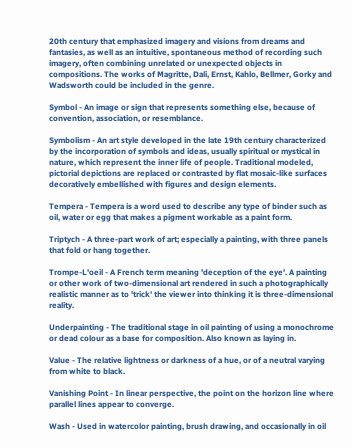20th century that emphasized imagery and visions from dreams and fantasies, as well as an intuitive, spontaneous method of recording such imagery, often combining unrelated or unexpected objects in compositions. The works of Magritte, Dali, Ernst, Kahlo, Bellmer, Gorky and Wadsworth could be included in the genre.

Symbol - An image or sign that represents something else, because of convention, association, or resemblance.

Symbolism - An art style developed in the late 19th century characterized by the incorporation of symbols and ideas, usually spiritual or mystical in nature, which represent the inner life of people. Traditional modeled, pictorial depictions are replaced or contrasted by flat mosaic-like surfaces decoratively embellished with figures and design elements.

Tempera - Tempera is a word used to describe any type of binder such as oil, water or egg that makes a pigment workable as a paint form.

Triptych - A three-part work of art; especially a painting, with three panels that fold or hang together.

Trompe-L'oeil - A French term meaning 'deception of the eye'. A painting or other work of two-dimensional art rendered in such a photographically realistic manner as to 'trick' the viewer into thinking it is three-dimensional reality.

Underpainting - The traditional stage in oil painting of using a monochrome or dead colour as a base for composition. Also known as laying in.

Value - The relative lightness or darkness of a hue, or of a neutral varying from white to black.

Vanishing Point - In linear perspective, the point on the horizon line where parallel lines appear to converge.

Wash - Used in watercolor painting, brush drawing, and occasionally in oil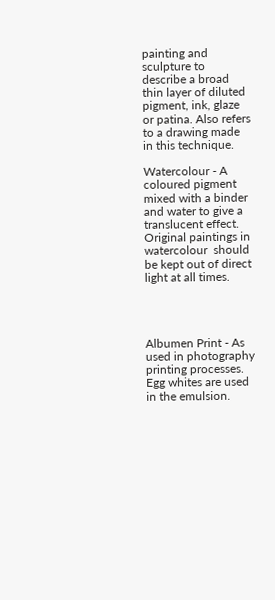painting and sculpture to describe a broad thin layer of diluted pigment, ink, glaze or patina. Also refers to a drawing made in this technique.

Watercolour - A coloured pigment mixed with a binder and water to give a translucent effect. Original paintings in watercolour  should be kept out of direct light at all times.




Albumen Print - As used in photography printing processes. Egg whites are used in the emulsion.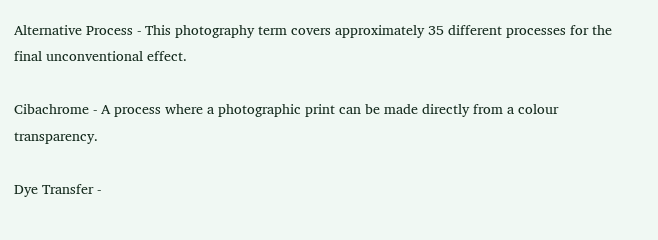Alternative Process - This photography term covers approximately 35 different processes for the final unconventional effect.

Cibachrome - A process where a photographic print can be made directly from a colour transparency.

Dye Transfer -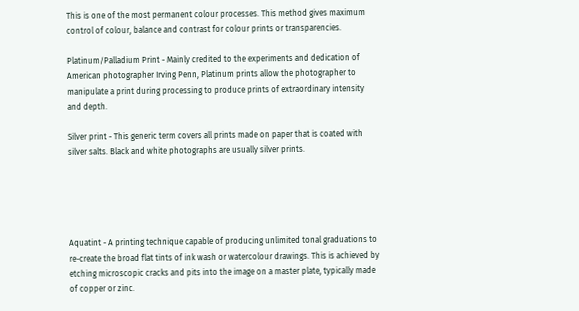This is one of the most permanent colour processes. This method gives maximum control of colour, balance and contrast for colour prints or transparencies.

Platinum/Palladium Print - Mainly credited to the experiments and dedication of American photographer Irving Penn, Platinum prints allow the photographer to manipulate a print during processing to produce prints of extraordinary intensity and depth.

Silver print - This generic term covers all prints made on paper that is coated with silver salts. Black and white photographs are usually silver prints.





Aquatint - A printing technique capable of producing unlimited tonal graduations to re-create the broad flat tints of ink wash or watercolour drawings. This is achieved by etching microscopic cracks and pits into the image on a master plate, typically made of copper or zinc.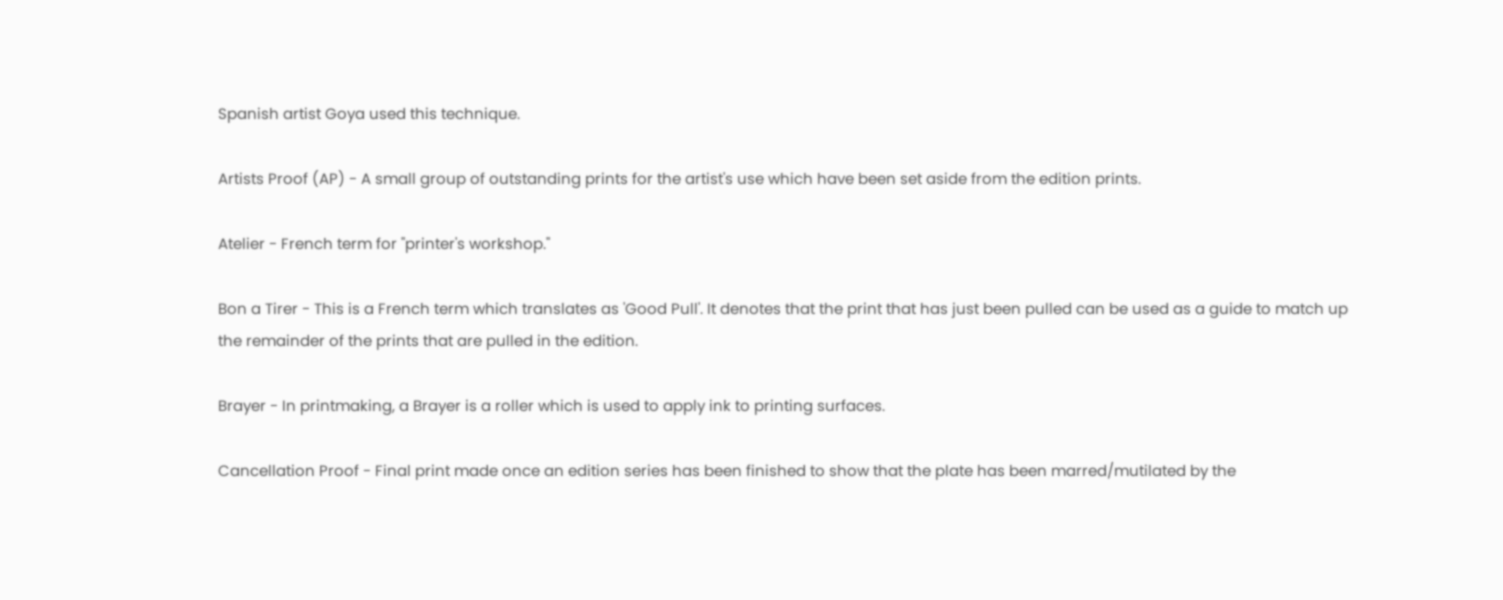Spanish artist Goya used this technique.

Artists Proof (AP) - A small group of outstanding prints for the artist's use which have been set aside from the edition prints.

Atelier - French term for "printer's workshop."

Bon a Tirer - This is a French term which translates as 'Good Pull'. It denotes that the print that has just been pulled can be used as a guide to match up the remainder of the prints that are pulled in the edition.

Brayer - In printmaking, a Brayer is a roller which is used to apply ink to printing surfaces.

Cancellation Proof - Final print made once an edition series has been finished to show that the plate has been marred/mutilated by the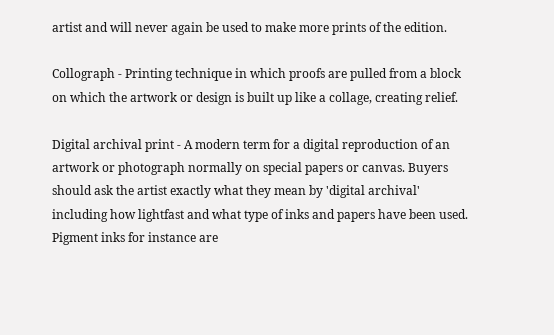artist and will never again be used to make more prints of the edition.

Collograph - Printing technique in which proofs are pulled from a block on which the artwork or design is built up like a collage, creating relief.

Digital archival print - A modern term for a digital reproduction of an artwork or photograph normally on special papers or canvas. Buyers should ask the artist exactly what they mean by 'digital archival' including how lightfast and what type of inks and papers have been used. Pigment inks for instance are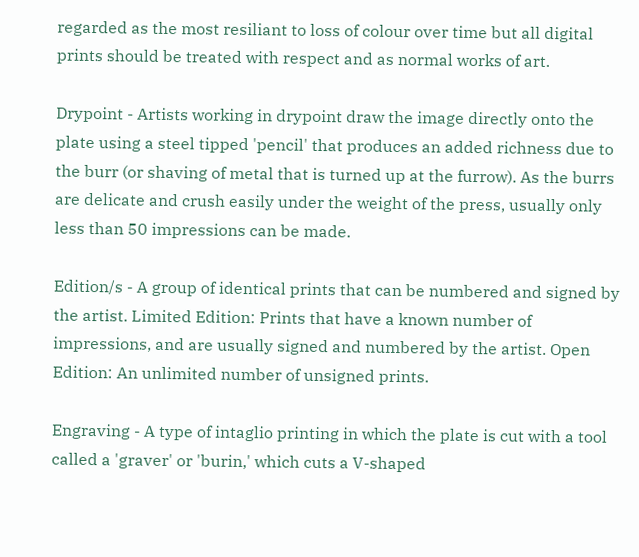regarded as the most resiliant to loss of colour over time but all digital prints should be treated with respect and as normal works of art.

Drypoint - Artists working in drypoint draw the image directly onto the plate using a steel tipped 'pencil' that produces an added richness due to the burr (or shaving of metal that is turned up at the furrow). As the burrs are delicate and crush easily under the weight of the press, usually only less than 50 impressions can be made.

Edition/s - A group of identical prints that can be numbered and signed by the artist. Limited Edition: Prints that have a known number of impressions, and are usually signed and numbered by the artist. Open Edition: An unlimited number of unsigned prints.

Engraving - A type of intaglio printing in which the plate is cut with a tool called a 'graver' or 'burin,' which cuts a V-shaped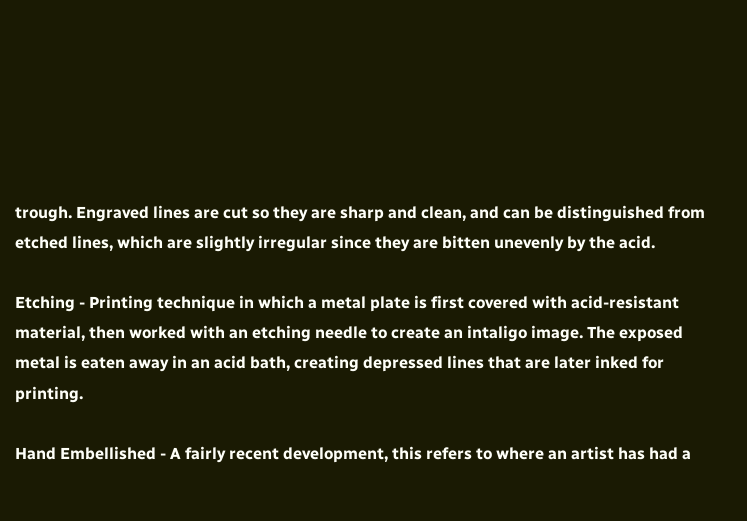trough. Engraved lines are cut so they are sharp and clean, and can be distinguished from etched lines, which are slightly irregular since they are bitten unevenly by the acid.

Etching - Printing technique in which a metal plate is first covered with acid-resistant material, then worked with an etching needle to create an intaligo image. The exposed metal is eaten away in an acid bath, creating depressed lines that are later inked for printing.

Hand Embellished - A fairly recent development, this refers to where an artist has had a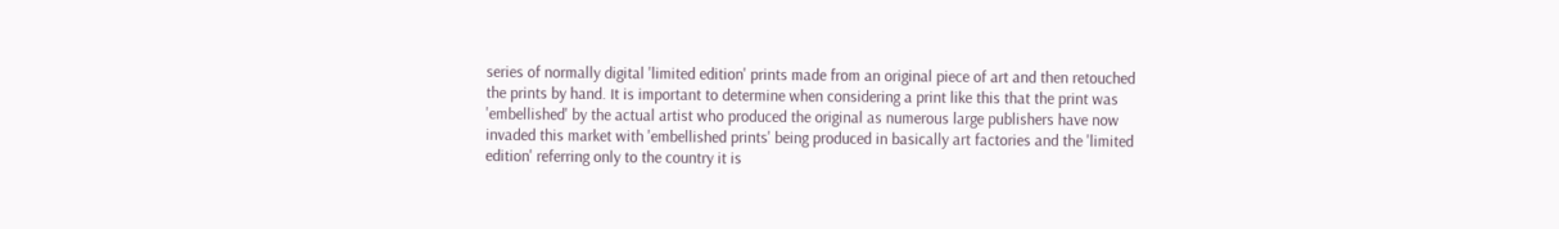series of normally digital 'limited edition' prints made from an original piece of art and then retouched the prints by hand. It is important to determine when considering a print like this that the print was 'embellished' by the actual artist who produced the original as numerous large publishers have now invaded this market with 'embellished prints' being produced in basically art factories and the 'limited edition' referring only to the country it is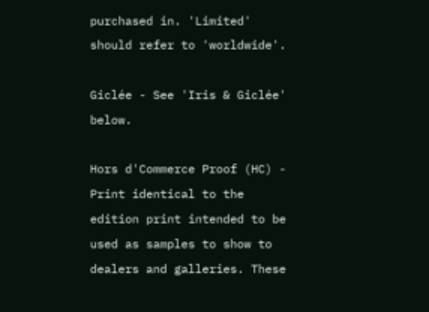purchased in. 'Limited' should refer to 'worldwide'.

Giclée - See 'Iris & Giclée' below.

Hors d'Commerce Proof (HC) - Print identical to the edition print intended to be used as samples to show to dealers and galleries. These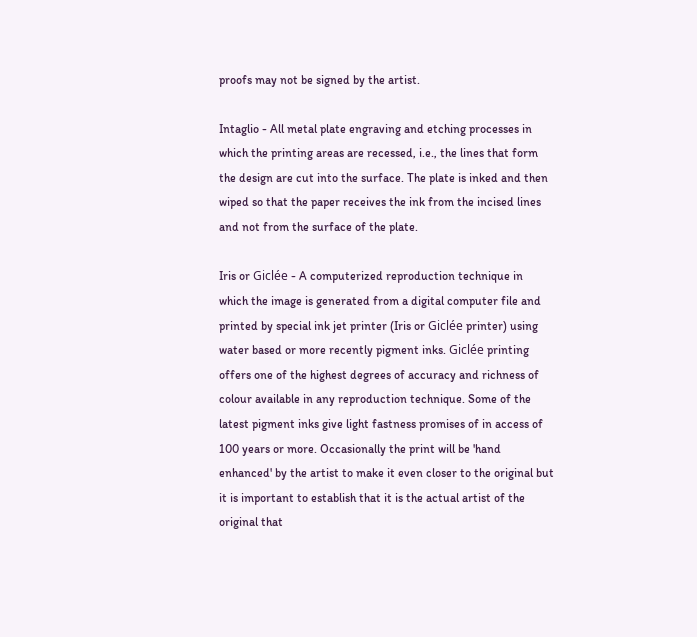proofs may not be signed by the artist.

Intaglio - All metal plate engraving and etching processes in which the printing areas are recessed, i.e., the lines that form the design are cut into the surface. The plate is inked and then wiped so that the paper receives the ink from the incised lines and not from the surface of the plate.

Iris or Giclée - A computerized reproduction technique in which the image is generated from a digital computer file and printed by special ink jet printer (Iris or Giclée printer) using water based or more recently pigment inks. Giclée printing offers one of the highest degrees of accuracy and richness of colour available in any reproduction technique. Some of the latest pigment inks give light fastness promises of in access of 100 years or more. Occasionally the print will be 'hand enhanced' by the artist to make it even closer to the original but it is important to establish that it is the actual artist of the original that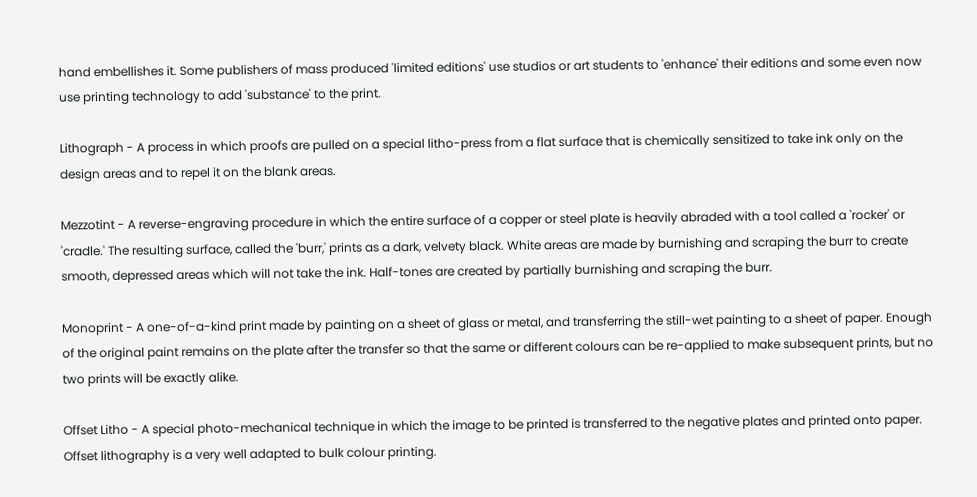hand embellishes it. Some publishers of mass produced 'limited editions' use studios or art students to 'enhance' their editions and some even now use printing technology to add 'substance' to the print.

Lithograph - A process in which proofs are pulled on a special litho-press from a flat surface that is chemically sensitized to take ink only on the design areas and to repel it on the blank areas.

Mezzotint - A reverse-engraving procedure in which the entire surface of a copper or steel plate is heavily abraded with a tool called a 'rocker' or 'cradle.' The resulting surface, called the 'burr,' prints as a dark, velvety black. White areas are made by burnishing and scraping the burr to create smooth, depressed areas which will not take the ink. Half-tones are created by partially burnishing and scraping the burr.

Monoprint - A one-of-a-kind print made by painting on a sheet of glass or metal, and transferring the still-wet painting to a sheet of paper. Enough of the original paint remains on the plate after the transfer so that the same or different colours can be re-applied to make subsequent prints, but no two prints will be exactly alike.

Offset Litho - A special photo-mechanical technique in which the image to be printed is transferred to the negative plates and printed onto paper. Offset lithography is a very well adapted to bulk colour printing.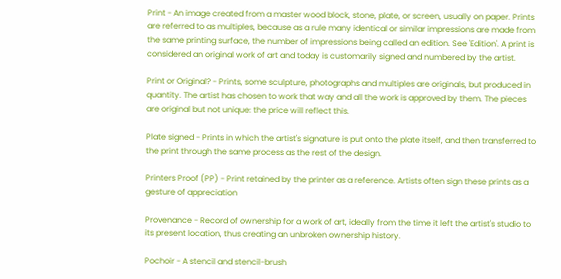Print - An image created from a master wood block, stone, plate, or screen, usually on paper. Prints are referred to as multiples, because as a rule many identical or similar impressions are made from the same printing surface, the number of impressions being called an edition. See 'Edition'. A print is considered an original work of art and today is customarily signed and numbered by the artist.

Print or Original? - Prints, some sculpture, photographs and multiples are originals, but produced in quantity. The artist has chosen to work that way and all the work is approved by them. The pieces are original but not unique: the price will reflect this.

Plate signed - Prints in which the artist's signature is put onto the plate itself, and then transferred to the print through the same process as the rest of the design.

Printers Proof (PP) - Print retained by the printer as a reference. Artists often sign these prints as a gesture of appreciation

Provenance - Record of ownership for a work of art, ideally from the time it left the artist's studio to its present location, thus creating an unbroken ownership history.

Pochoir - A stencil and stencil-brush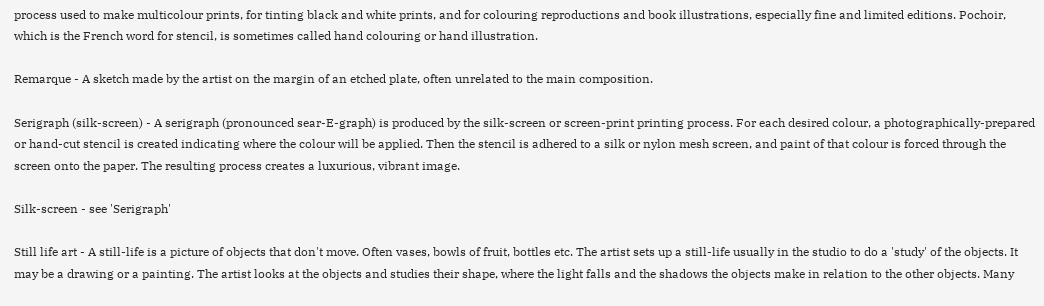process used to make multicolour prints, for tinting black and white prints, and for colouring reproductions and book illustrations, especially fine and limited editions. Pochoir, which is the French word for stencil, is sometimes called hand colouring or hand illustration.

Remarque - A sketch made by the artist on the margin of an etched plate, often unrelated to the main composition.

Serigraph (silk-screen) - A serigraph (pronounced sear-E-graph) is produced by the silk-screen or screen-print printing process. For each desired colour, a photographically-prepared or hand-cut stencil is created indicating where the colour will be applied. Then the stencil is adhered to a silk or nylon mesh screen, and paint of that colour is forced through the screen onto the paper. The resulting process creates a luxurious, vibrant image.

Silk-screen - see 'Serigraph'

Still life art - A still-life is a picture of objects that don't move. Often vases, bowls of fruit, bottles etc. The artist sets up a still-life usually in the studio to do a 'study' of the objects. It may be a drawing or a painting. The artist looks at the objects and studies their shape, where the light falls and the shadows the objects make in relation to the other objects. Many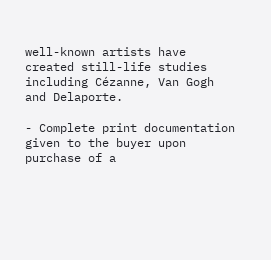well-known artists have created still-life studies including Cézanne, Van Gogh and Delaporte.

- Complete print documentation given to the buyer upon purchase of a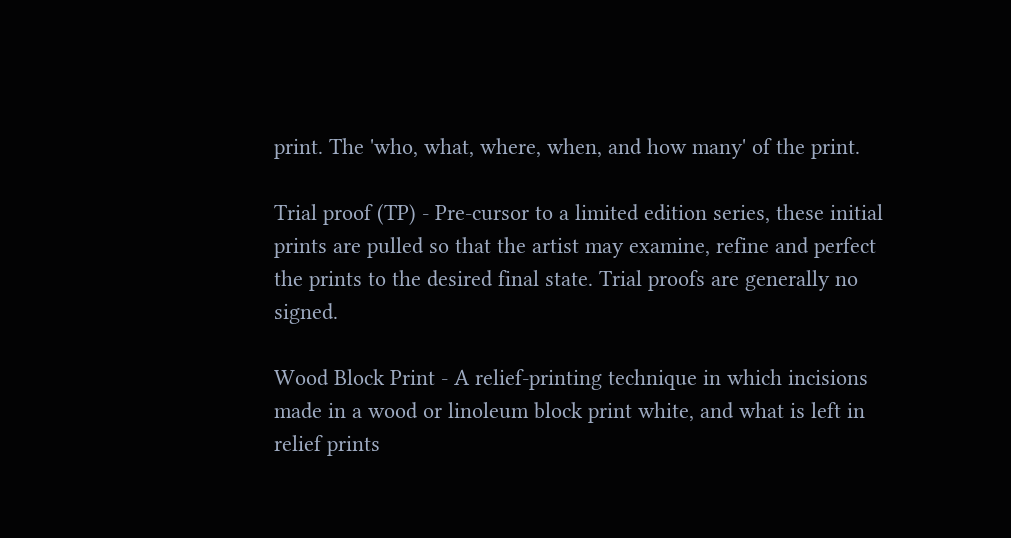print. The 'who, what, where, when, and how many' of the print.

Trial proof (TP) - Pre-cursor to a limited edition series, these initial prints are pulled so that the artist may examine, refine and perfect the prints to the desired final state. Trial proofs are generally no signed.

Wood Block Print - A relief-printing technique in which incisions made in a wood or linoleum block print white, and what is left in relief prints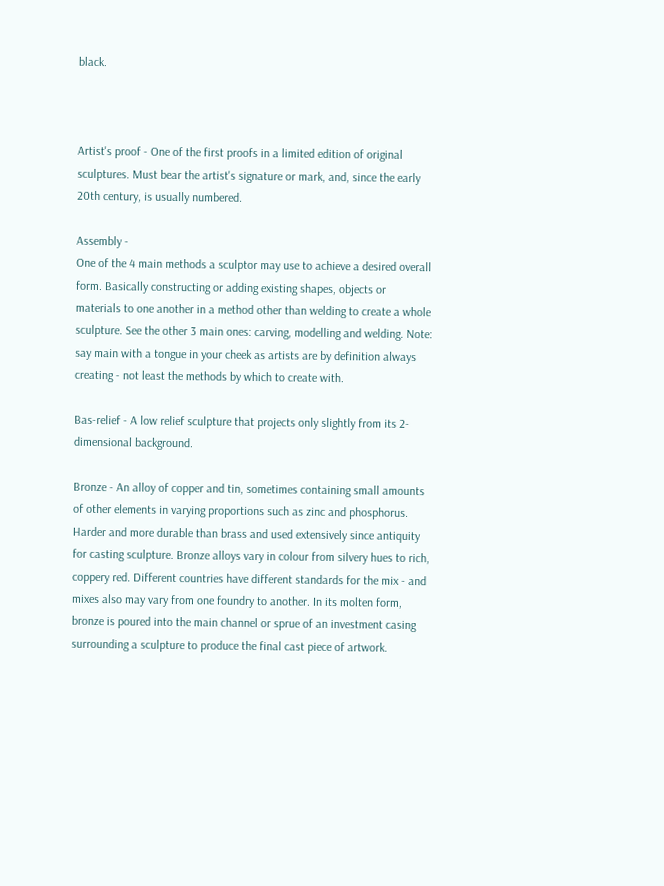black.



Artist's proof - One of the first proofs in a limited edition of original sculptures. Must bear the artist's signature or mark, and, since the early 20th century, is usually numbered.

Assembly -
One of the 4 main methods a sculptor may use to achieve a desired overall form. Basically constructing or adding existing shapes, objects or materials to one another in a method other than welding to create a whole sculpture. See the other 3 main ones: carving, modelling and welding. Note: say main with a tongue in your cheek as artists are by definition always creating - not least the methods by which to create with.

Bas-relief - A low relief sculpture that projects only slightly from its 2-dimensional background.

Bronze - An alloy of copper and tin, sometimes containing small amounts of other elements in varying proportions such as zinc and phosphorus. Harder and more durable than brass and used extensively since antiquity for casting sculpture. Bronze alloys vary in colour from silvery hues to rich, coppery red. Different countries have different standards for the mix - and mixes also may vary from one foundry to another. In its molten form, bronze is poured into the main channel or sprue of an investment casing surrounding a sculpture to produce the final cast piece of artwork.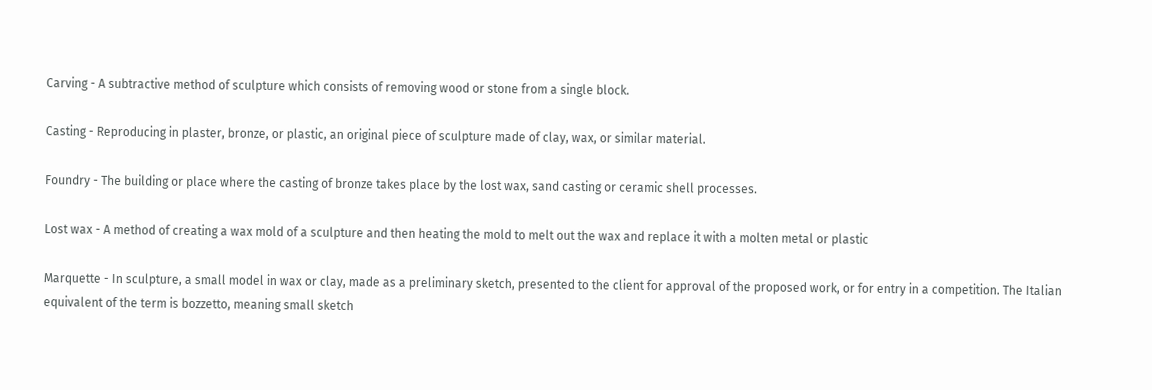Carving - A subtractive method of sculpture which consists of removing wood or stone from a single block.

Casting - Reproducing in plaster, bronze, or plastic, an original piece of sculpture made of clay, wax, or similar material.

Foundry - The building or place where the casting of bronze takes place by the lost wax, sand casting or ceramic shell processes.

Lost wax - A method of creating a wax mold of a sculpture and then heating the mold to melt out the wax and replace it with a molten metal or plastic

Marquette - In sculpture, a small model in wax or clay, made as a preliminary sketch, presented to the client for approval of the proposed work, or for entry in a competition. The Italian equivalent of the term is bozzetto, meaning small sketch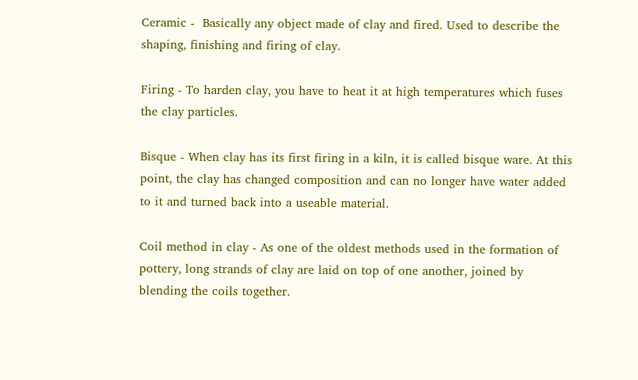Ceramic -  Basically any object made of clay and fired. Used to describe the shaping, finishing and firing of clay.

Firing - To harden clay, you have to heat it at high temperatures which fuses the clay particles.

Bisque - When clay has its first firing in a kiln, it is called bisque ware. At this point, the clay has changed composition and can no longer have water added to it and turned back into a useable material.

Coil method in clay - As one of the oldest methods used in the formation of pottery, long strands of clay are laid on top of one another, joined by blending the coils together.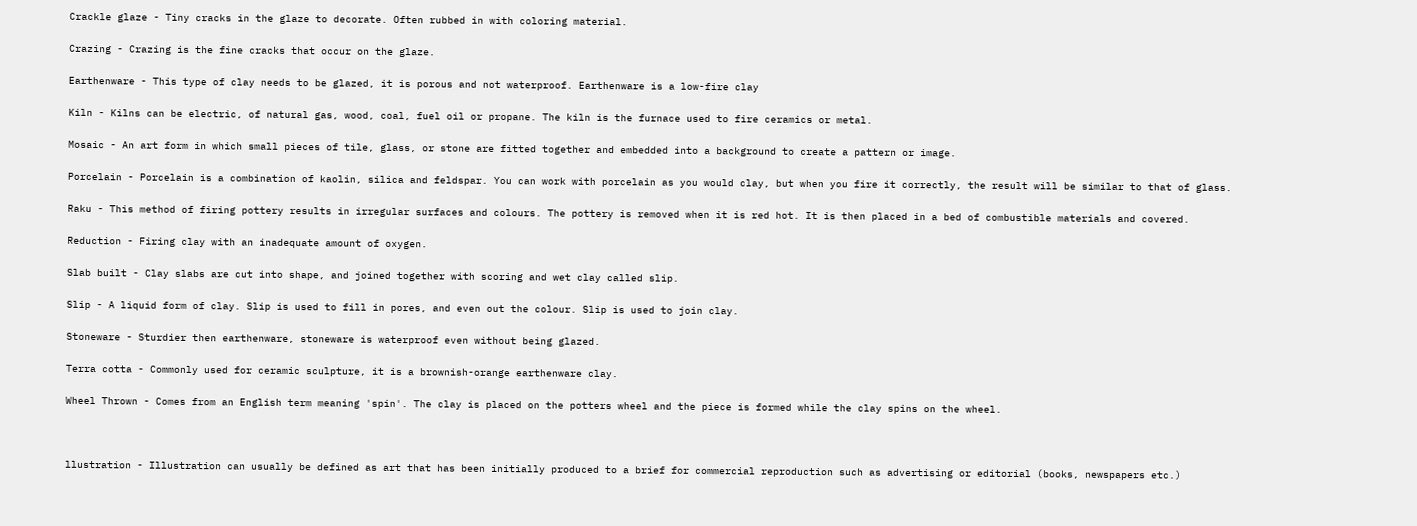Crackle glaze - Tiny cracks in the glaze to decorate. Often rubbed in with coloring material.

Crazing - Crazing is the fine cracks that occur on the glaze.

Earthenware - This type of clay needs to be glazed, it is porous and not waterproof. Earthenware is a low-fire clay

Kiln - Kilns can be electric, of natural gas, wood, coal, fuel oil or propane. The kiln is the furnace used to fire ceramics or metal.

Mosaic - An art form in which small pieces of tile, glass, or stone are fitted together and embedded into a background to create a pattern or image.

Porcelain - Porcelain is a combination of kaolin, silica and feldspar. You can work with porcelain as you would clay, but when you fire it correctly, the result will be similar to that of glass.

Raku - This method of firing pottery results in irregular surfaces and colours. The pottery is removed when it is red hot. It is then placed in a bed of combustible materials and covered.

Reduction - Firing clay with an inadequate amount of oxygen.

Slab built - Clay slabs are cut into shape, and joined together with scoring and wet clay called slip.

Slip - A liquid form of clay. Slip is used to fill in pores, and even out the colour. Slip is used to join clay.

Stoneware - Sturdier then earthenware, stoneware is waterproof even without being glazed.

Terra cotta - Commonly used for ceramic sculpture, it is a brownish-orange earthenware clay.

Wheel Thrown - Comes from an English term meaning 'spin'. The clay is placed on the potters wheel and the piece is formed while the clay spins on the wheel.



llustration - Illustration can usually be defined as art that has been initially produced to a brief for commercial reproduction such as advertising or editorial (books, newspapers etc.)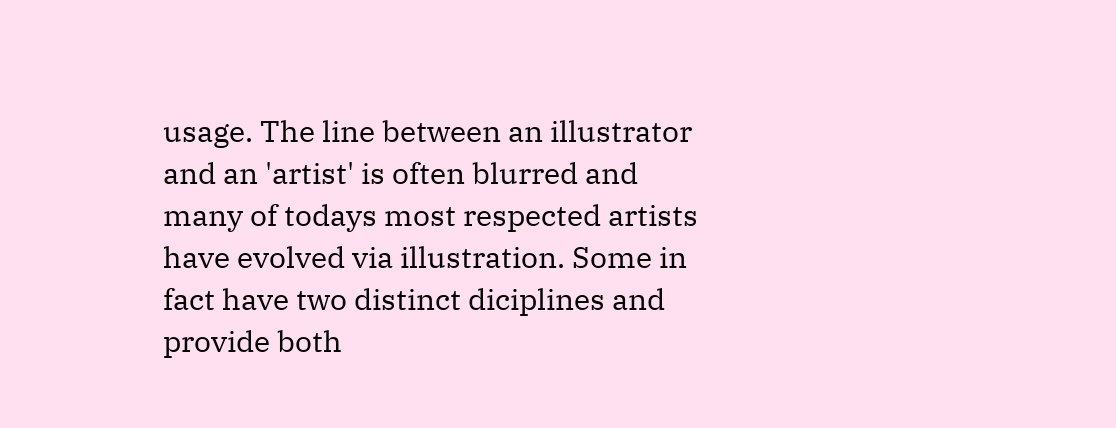usage. The line between an illustrator and an 'artist' is often blurred and many of todays most respected artists have evolved via illustration. Some in fact have two distinct diciplines and provide both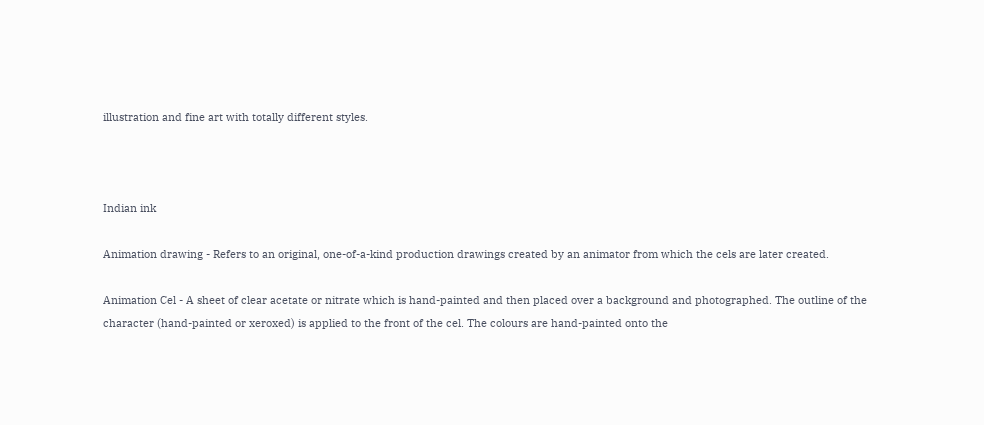illustration and fine art with totally different styles.



Indian ink

Animation drawing - Refers to an original, one-of-a-kind production drawings created by an animator from which the cels are later created.

Animation Cel - A sheet of clear acetate or nitrate which is hand-painted and then placed over a background and photographed. The outline of the character (hand-painted or xeroxed) is applied to the front of the cel. The colours are hand-painted onto the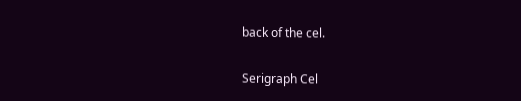back of the cel.

Serigraph Cel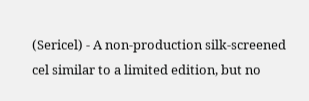(Sericel) - A non-production silk-screened cel similar to a limited edition, but no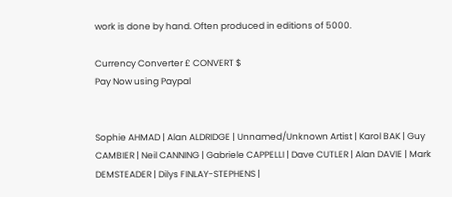work is done by hand. Often produced in editions of 5000.

Currency Converter £ CONVERT $
Pay Now using Paypal


Sophie AHMAD | Alan ALDRIDGE | Unnamed/Unknown Artist | Karol BAK | Guy CAMBIER | Neil CANNING | Gabriele CAPPELLI | Dave CUTLER | Alan DAVIE | Mark DEMSTEADER | Dilys FINLAY-STEPHENS |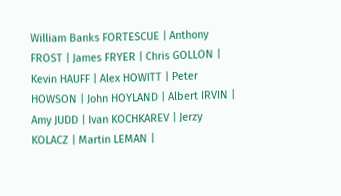William Banks FORTESCUE | Anthony FROST | James FRYER | Chris GOLLON | Kevin HAUFF | Alex HOWITT | Peter HOWSON | John HOYLAND | Albert IRVIN | Amy JUDD | Ivan KOCHKAREV | Jerzy KOLACZ | Martin LEMAN |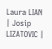Laura LIAN | Josip LIZATOVIC |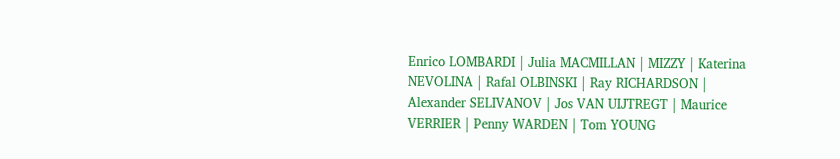Enrico LOMBARDI | Julia MACMILLAN | MIZZY | Katerina NEVOLINA | Rafal OLBINSKI | Ray RICHARDSON | Alexander SELIVANOV | Jos VAN UIJTREGT | Maurice VERRIER | Penny WARDEN | Tom YOUNG